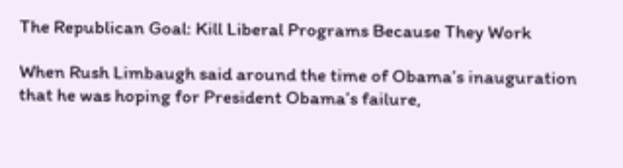The Republican Goal: Kill Liberal Programs Because They Work

When Rush Limbaugh said around the time of Obama’s inauguration that he was hoping for President Obama’s failure,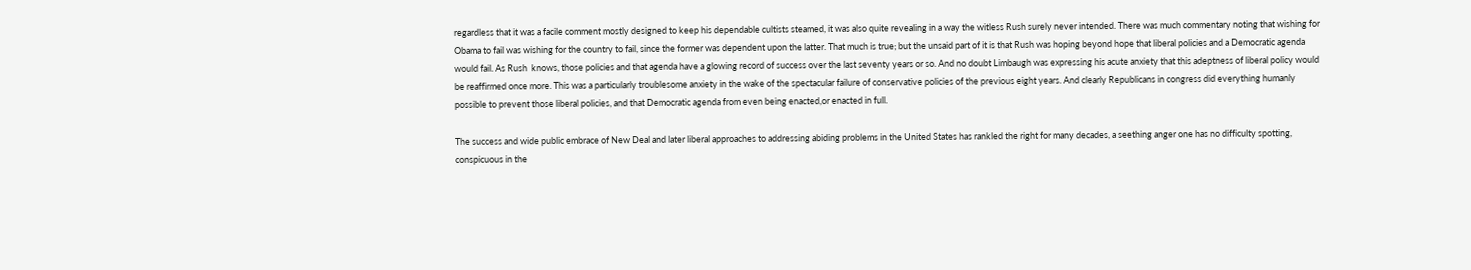regardless that it was a facile comment mostly designed to keep his dependable cultists steamed, it was also quite revealing in a way the witless Rush surely never intended. There was much commentary noting that wishing for Obama to fail was wishing for the country to fail, since the former was dependent upon the latter. That much is true; but the unsaid part of it is that Rush was hoping beyond hope that liberal policies and a Democratic agenda would fail. As Rush  knows, those policies and that agenda have a glowing record of success over the last seventy years or so. And no doubt Limbaugh was expressing his acute anxiety that this adeptness of liberal policy would be reaffirmed once more. This was a particularly troublesome anxiety in the wake of the spectacular failure of conservative policies of the previous eight years. And clearly Republicans in congress did everything humanly possible to prevent those liberal policies, and that Democratic agenda from even being enacted,or enacted in full.

The success and wide public embrace of New Deal and later liberal approaches to addressing abiding problems in the United States has rankled the right for many decades, a seething anger one has no difficulty spotting, conspicuous in the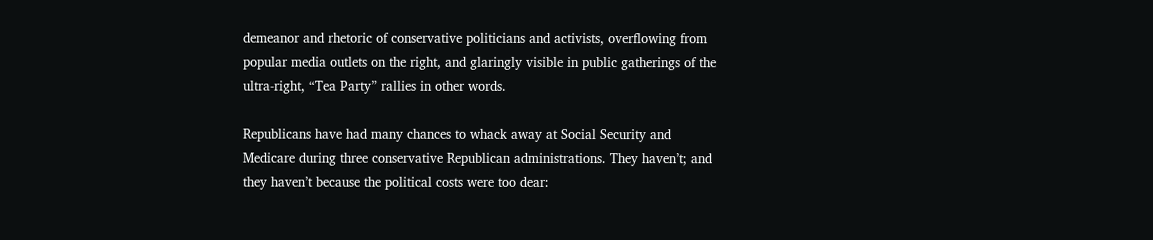demeanor and rhetoric of conservative politicians and activists, overflowing from popular media outlets on the right, and glaringly visible in public gatherings of the ultra-right, “Tea Party” rallies in other words.

Republicans have had many chances to whack away at Social Security and Medicare during three conservative Republican administrations. They haven’t; and they haven’t because the political costs were too dear: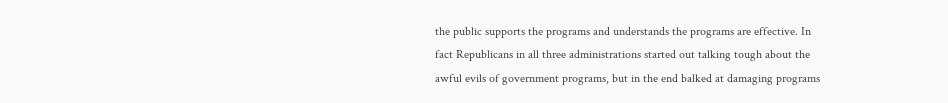the public supports the programs and understands the programs are effective. In fact Republicans in all three administrations started out talking tough about the awful evils of government programs, but in the end balked at damaging programs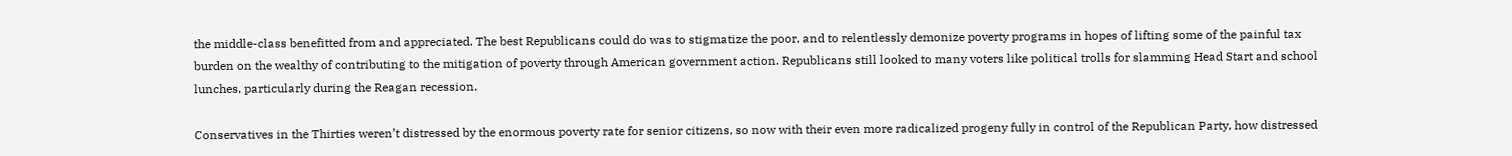the middle-class benefitted from and appreciated. The best Republicans could do was to stigmatize the poor, and to relentlessly demonize poverty programs in hopes of lifting some of the painful tax burden on the wealthy of contributing to the mitigation of poverty through American government action. Republicans still looked to many voters like political trolls for slamming Head Start and school lunches, particularly during the Reagan recession.

Conservatives in the Thirties weren’t distressed by the enormous poverty rate for senior citizens, so now with their even more radicalized progeny fully in control of the Republican Party, how distressed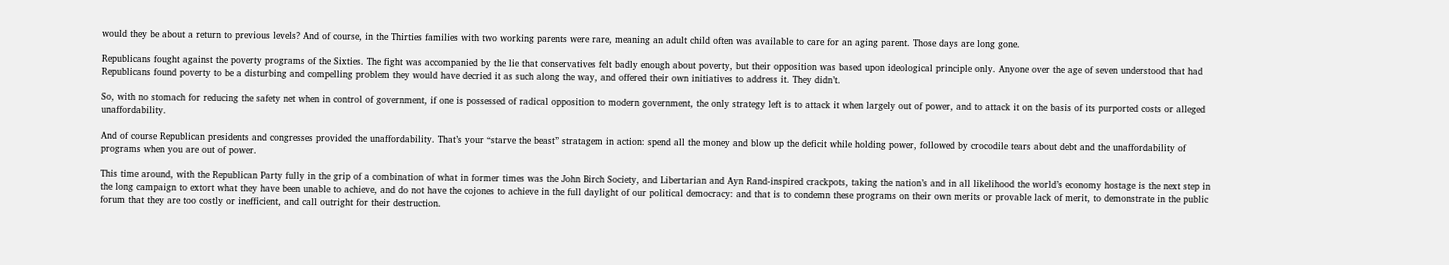would they be about a return to previous levels? And of course, in the Thirties families with two working parents were rare, meaning an adult child often was available to care for an aging parent. Those days are long gone.

Republicans fought against the poverty programs of the Sixties. The fight was accompanied by the lie that conservatives felt badly enough about poverty, but their opposition was based upon ideological principle only. Anyone over the age of seven understood that had Republicans found poverty to be a disturbing and compelling problem they would have decried it as such along the way, and offered their own initiatives to address it. They didn’t.

So, with no stomach for reducing the safety net when in control of government, if one is possessed of radical opposition to modern government, the only strategy left is to attack it when largely out of power, and to attack it on the basis of its purported costs or alleged unaffordability.

And of course Republican presidents and congresses provided the unaffordability. That’s your “starve the beast” stratagem in action: spend all the money and blow up the deficit while holding power, followed by crocodile tears about debt and the unaffordability of programs when you are out of power.

This time around, with the Republican Party fully in the grip of a combination of what in former times was the John Birch Society, and Libertarian and Ayn Rand-inspired crackpots, taking the nation’s and in all likelihood the world’s economy hostage is the next step in the long campaign to extort what they have been unable to achieve, and do not have the cojones to achieve in the full daylight of our political democracy: and that is to condemn these programs on their own merits or provable lack of merit, to demonstrate in the public forum that they are too costly or inefficient, and call outright for their destruction.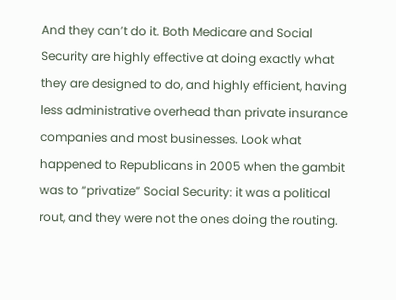And they can’t do it. Both Medicare and Social Security are highly effective at doing exactly what they are designed to do, and highly efficient, having less administrative overhead than private insurance companies and most businesses. Look what happened to Republicans in 2005 when the gambit was to “privatize” Social Security: it was a political rout, and they were not the ones doing the routing.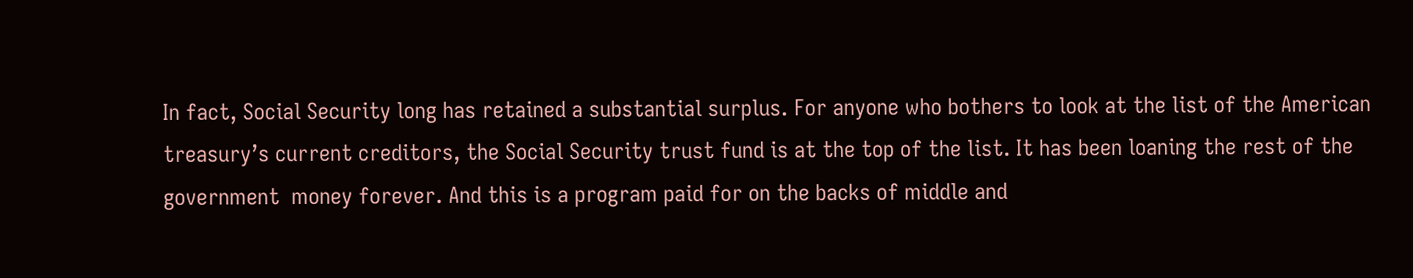In fact, Social Security long has retained a substantial surplus. For anyone who bothers to look at the list of the American treasury’s current creditors, the Social Security trust fund is at the top of the list. It has been loaning the rest of the government  money forever. And this is a program paid for on the backs of middle and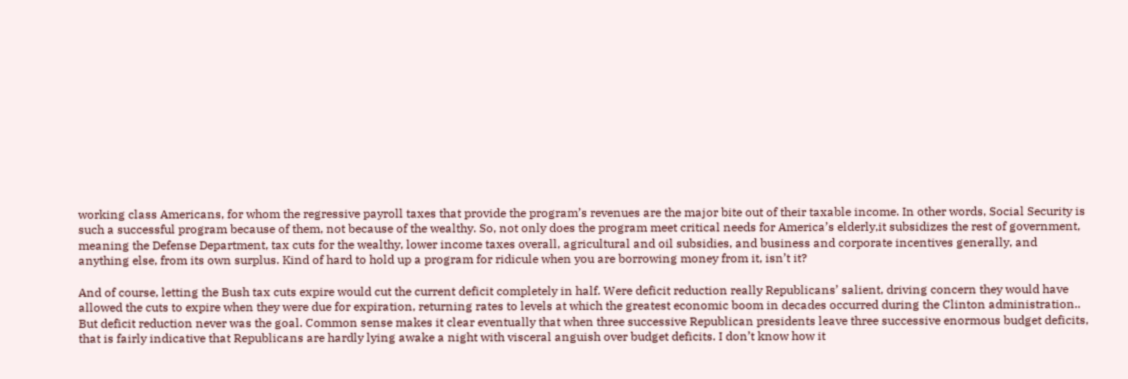working class Americans, for whom the regressive payroll taxes that provide the program’s revenues are the major bite out of their taxable income. In other words, Social Security is such a successful program because of them, not because of the wealthy. So, not only does the program meet critical needs for America’s elderly,it subsidizes the rest of government, meaning the Defense Department, tax cuts for the wealthy, lower income taxes overall, agricultural and oil subsidies, and business and corporate incentives generally, and anything else, from its own surplus. Kind of hard to hold up a program for ridicule when you are borrowing money from it, isn’t it?

And of course, letting the Bush tax cuts expire would cut the current deficit completely in half. Were deficit reduction really Republicans’ salient, driving concern they would have allowed the cuts to expire when they were due for expiration, returning rates to levels at which the greatest economic boom in decades occurred during the Clinton administration.. But deficit reduction never was the goal. Common sense makes it clear eventually that when three successive Republican presidents leave three successive enormous budget deficits, that is fairly indicative that Republicans are hardly lying awake a night with visceral anguish over budget deficits. I don’t know how it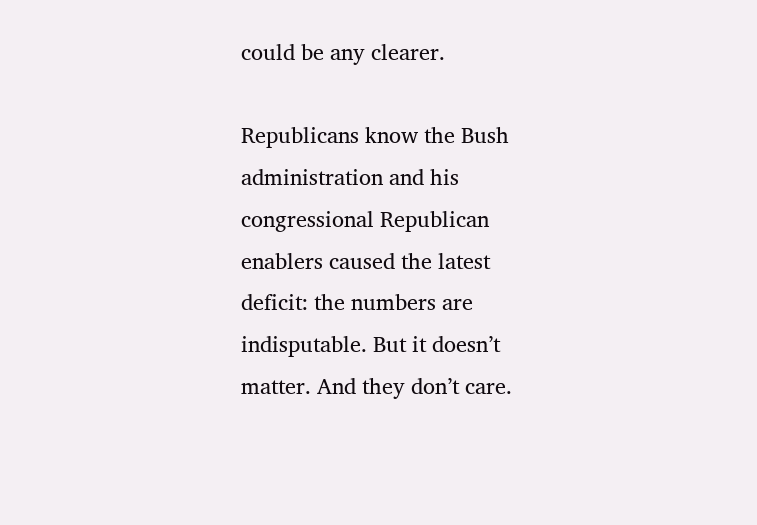could be any clearer.

Republicans know the Bush administration and his congressional Republican enablers caused the latest deficit: the numbers are indisputable. But it doesn’t matter. And they don’t care.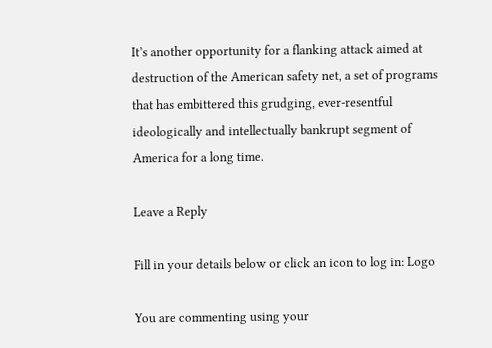It’s another opportunity for a flanking attack aimed at destruction of the American safety net, a set of programs that has embittered this grudging, ever-resentful ideologically and intellectually bankrupt segment of America for a long time.

Leave a Reply

Fill in your details below or click an icon to log in: Logo

You are commenting using your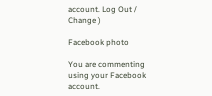account. Log Out /  Change )

Facebook photo

You are commenting using your Facebook account.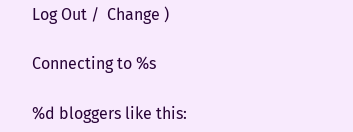Log Out /  Change )

Connecting to %s

%d bloggers like this: